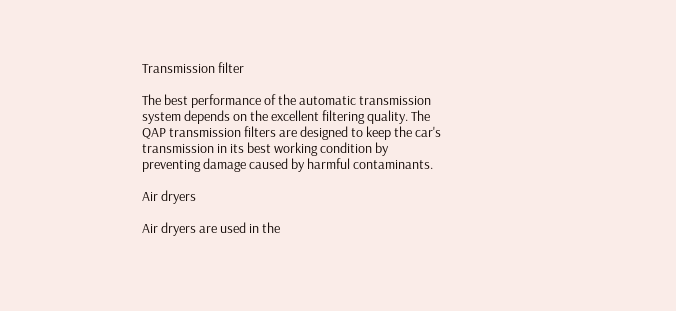Transmission filter

The best performance of the automatic transmission system depends on the excellent filtering quality. The QAP transmission filters are designed to keep the car's transmission in its best working condition by preventing damage caused by harmful contaminants.

Air dryers

Air dryers are used in the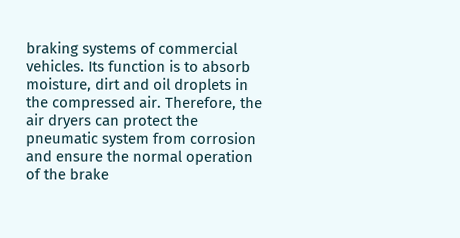braking systems of commercial vehicles. Its function is to absorb moisture, dirt and oil droplets in the compressed air. Therefore, the air dryers can protect the pneumatic system from corrosion and ensure the normal operation of the brake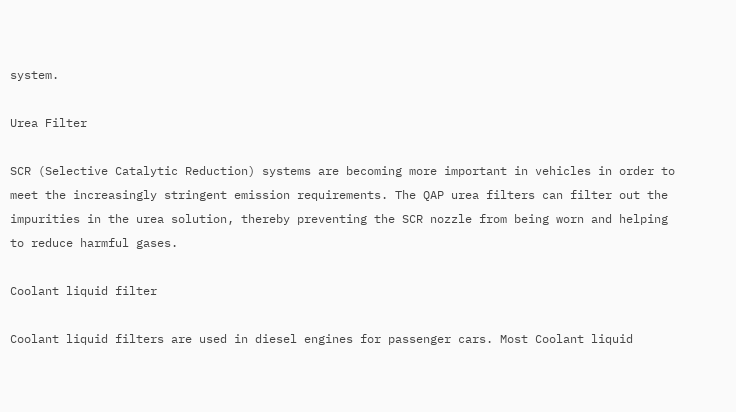system.

Urea Filter

SCR (Selective Catalytic Reduction) systems are becoming more important in vehicles in order to meet the increasingly stringent emission requirements. The QAP urea filters can filter out the impurities in the urea solution, thereby preventing the SCR nozzle from being worn and helping to reduce harmful gases.

Coolant liquid filter

Coolant liquid filters are used in diesel engines for passenger cars. Most Coolant liquid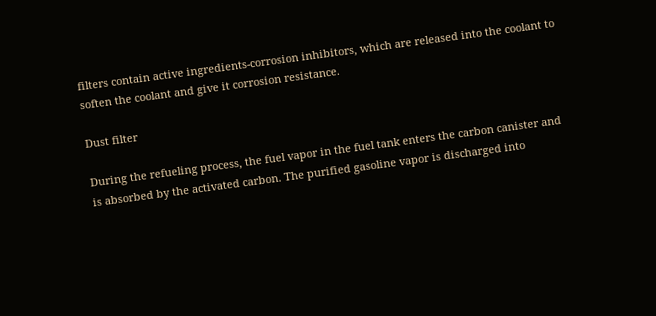filters contain active ingredients-corrosion inhibitors, which are released into the coolant to soften the coolant and give it corrosion resistance.

Dust filter

During the refueling process, the fuel vapor in the fuel tank enters the carbon canister and is absorbed by the activated carbon. The purified gasoline vapor is discharged into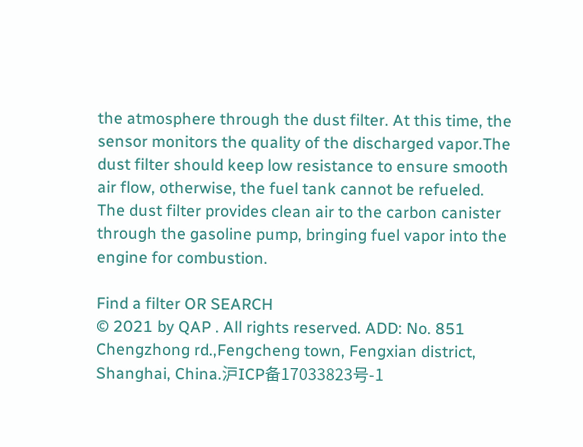the atmosphere through the dust filter. At this time, the sensor monitors the quality of the discharged vapor.The dust filter should keep low resistance to ensure smooth air flow, otherwise, the fuel tank cannot be refueled. The dust filter provides clean air to the carbon canister through the gasoline pump, bringing fuel vapor into the engine for combustion.

Find a filter OR SEARCH
© 2021 by QAP . All rights reserved. ADD: No. 851 Chengzhong rd.,Fengcheng town, Fengxian district, Shanghai, China.沪ICP备17033823号-1